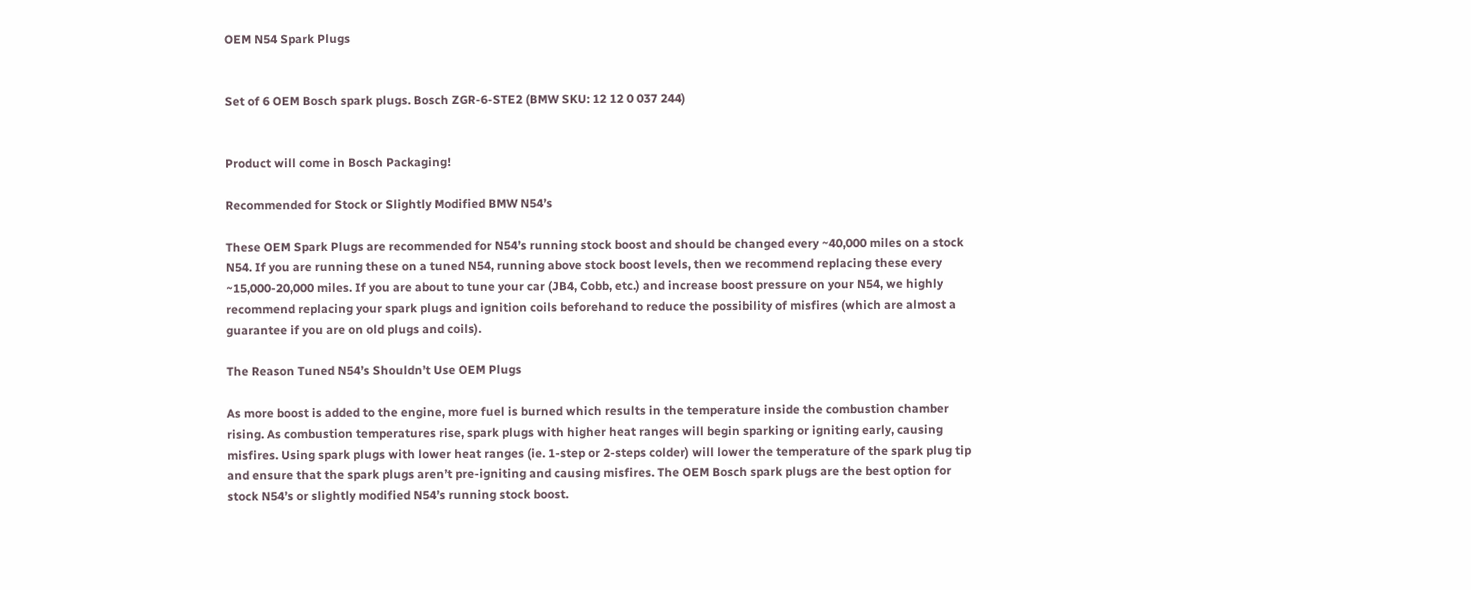OEM N54 Spark Plugs


Set of 6 OEM Bosch spark plugs. Bosch ZGR-6-STE2 (BMW SKU: 12 12 0 037 244)


Product will come in Bosch Packaging!

Recommended for Stock or Slightly Modified BMW N54’s

These OEM Spark Plugs are recommended for N54’s running stock boost and should be changed every ~40,000 miles on a stock N54. If you are running these on a tuned N54, running above stock boost levels, then we recommend replacing these every ~15,000-20,000 miles. If you are about to tune your car (JB4, Cobb, etc.) and increase boost pressure on your N54, we highly recommend replacing your spark plugs and ignition coils beforehand to reduce the possibility of misfires (which are almost a guarantee if you are on old plugs and coils).

The Reason Tuned N54’s Shouldn’t Use OEM Plugs

As more boost is added to the engine, more fuel is burned which results in the temperature inside the combustion chamber rising. As combustion temperatures rise, spark plugs with higher heat ranges will begin sparking or igniting early, causing misfires. Using spark plugs with lower heat ranges (ie. 1-step or 2-steps colder) will lower the temperature of the spark plug tip and ensure that the spark plugs aren’t pre-igniting and causing misfires. The OEM Bosch spark plugs are the best option for stock N54’s or slightly modified N54’s running stock boost.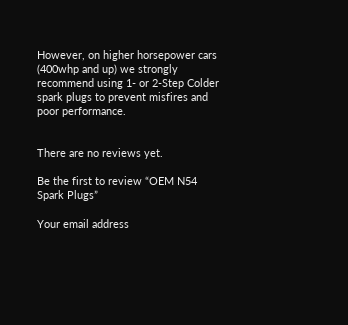However, on higher horsepower cars (400whp and up) we strongly recommend using 1- or 2-Step Colder spark plugs to prevent misfires and poor performance.


There are no reviews yet.

Be the first to review “OEM N54 Spark Plugs”

Your email address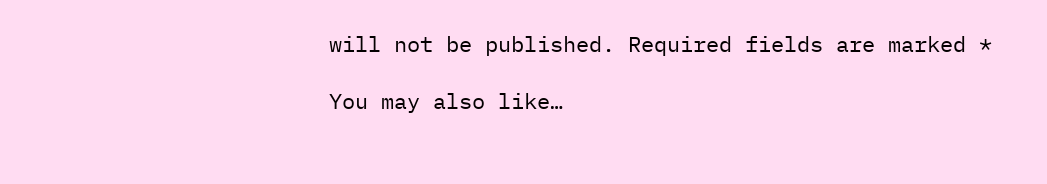will not be published. Required fields are marked *

You may also like…